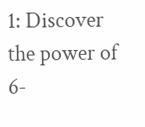1: Discover the power of 6-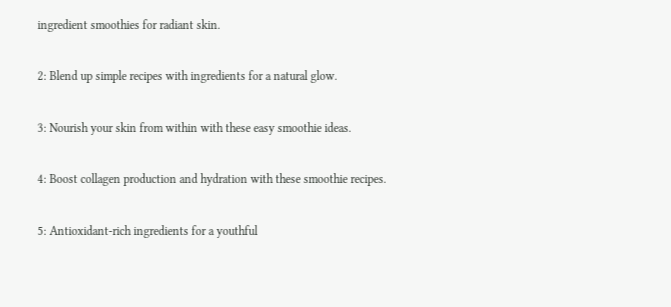ingredient smoothies for radiant skin.

2: Blend up simple recipes with ingredients for a natural glow.

3: Nourish your skin from within with these easy smoothie ideas.

4: Boost collagen production and hydration with these smoothie recipes.

5: Antioxidant-rich ingredients for a youthful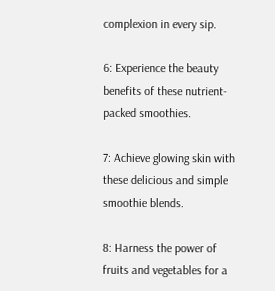complexion in every sip.

6: Experience the beauty benefits of these nutrient-packed smoothies.

7: Achieve glowing skin with these delicious and simple smoothie blends.

8: Harness the power of fruits and vegetables for a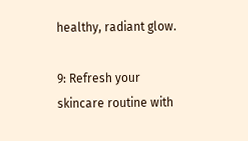healthy, radiant glow.

9: Refresh your skincare routine with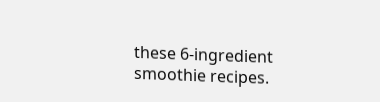these 6-ingredient smoothie recipes.